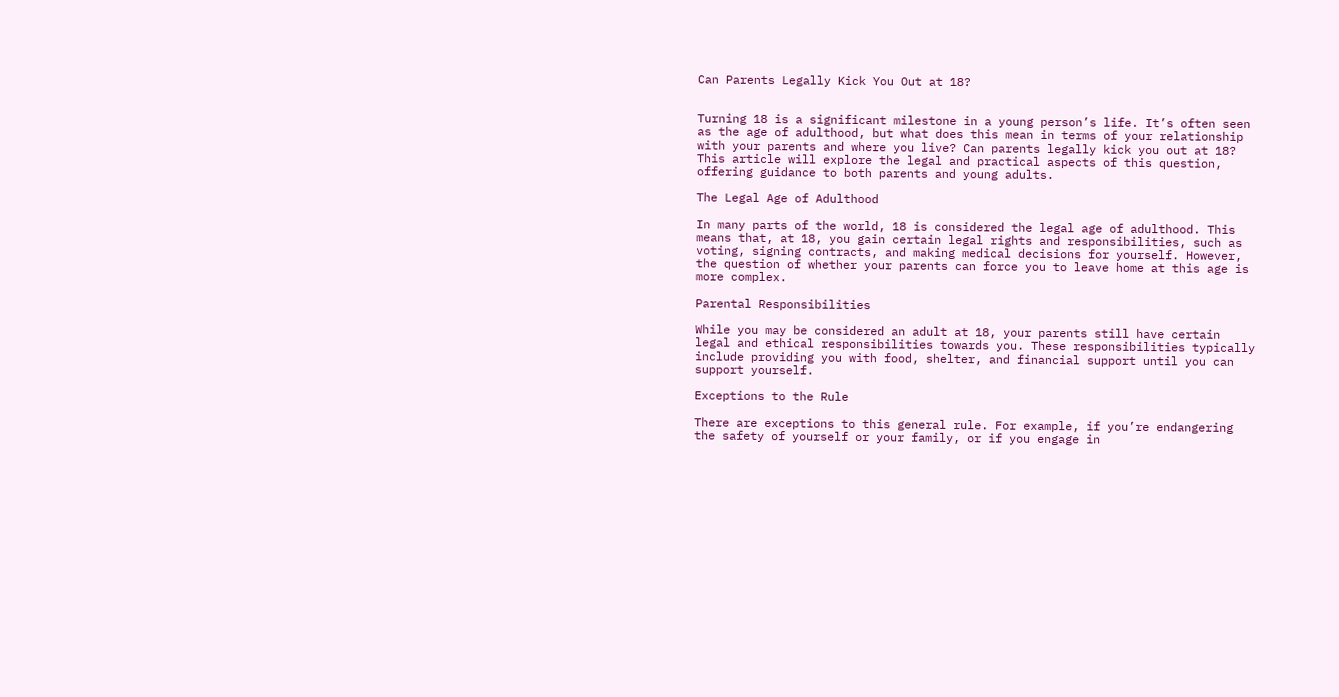Can Parents Legally Kick You Out at 18?


Turning 18 is a significant milestone in a young person’s life. It’s often seen as the age of adulthood, but what does this mean in terms of your relationship with your parents and where you live? Can parents legally kick you out at 18? This article will explore the legal and practical aspects of this question, offering guidance to both parents and young adults.

The Legal Age of Adulthood

In many parts of the world, 18 is considered the legal age of adulthood. This means that, at 18, you gain certain legal rights and responsibilities, such as voting, signing contracts, and making medical decisions for yourself. However, the question of whether your parents can force you to leave home at this age is more complex.

Parental Responsibilities

While you may be considered an adult at 18, your parents still have certain legal and ethical responsibilities towards you. These responsibilities typically include providing you with food, shelter, and financial support until you can support yourself.

Exceptions to the Rule

There are exceptions to this general rule. For example, if you’re endangering the safety of yourself or your family, or if you engage in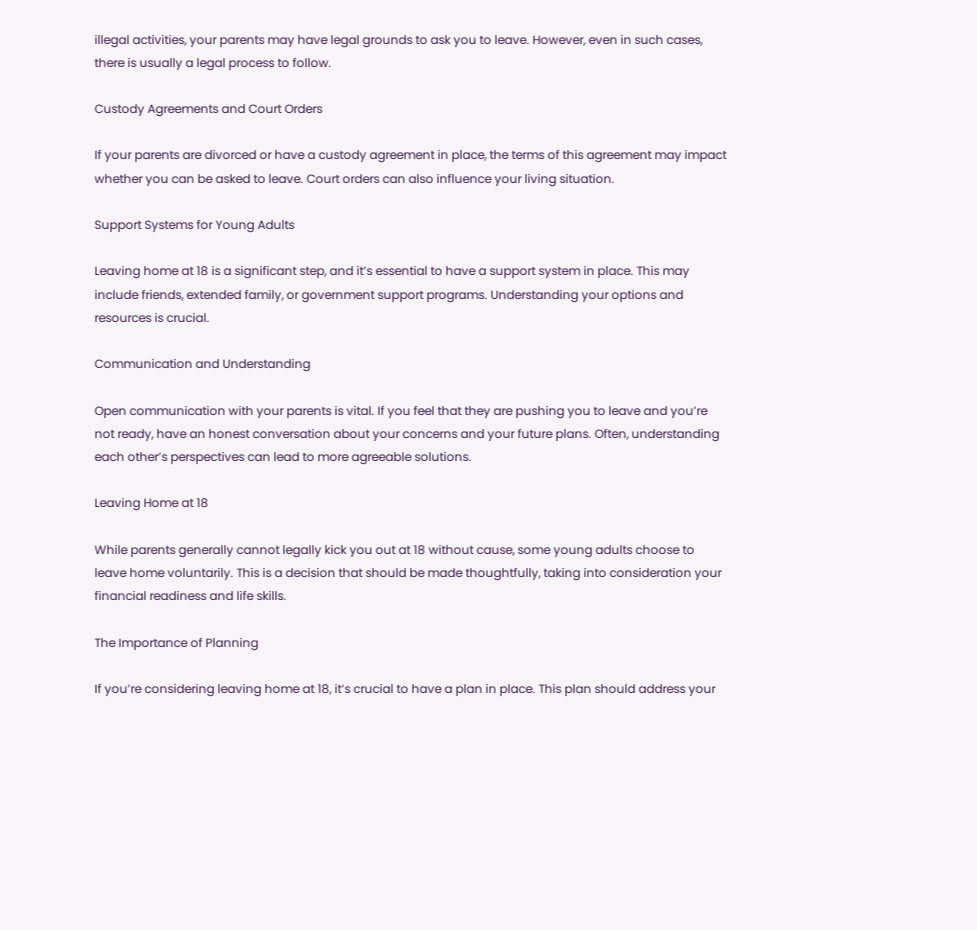illegal activities, your parents may have legal grounds to ask you to leave. However, even in such cases, there is usually a legal process to follow.

Custody Agreements and Court Orders

If your parents are divorced or have a custody agreement in place, the terms of this agreement may impact whether you can be asked to leave. Court orders can also influence your living situation.

Support Systems for Young Adults

Leaving home at 18 is a significant step, and it’s essential to have a support system in place. This may include friends, extended family, or government support programs. Understanding your options and resources is crucial.

Communication and Understanding

Open communication with your parents is vital. If you feel that they are pushing you to leave and you’re not ready, have an honest conversation about your concerns and your future plans. Often, understanding each other’s perspectives can lead to more agreeable solutions.

Leaving Home at 18

While parents generally cannot legally kick you out at 18 without cause, some young adults choose to leave home voluntarily. This is a decision that should be made thoughtfully, taking into consideration your financial readiness and life skills.

The Importance of Planning

If you’re considering leaving home at 18, it’s crucial to have a plan in place. This plan should address your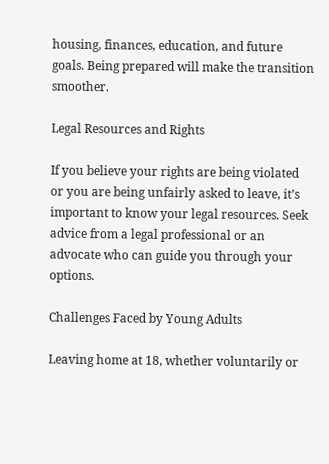housing, finances, education, and future goals. Being prepared will make the transition smoother.

Legal Resources and Rights

If you believe your rights are being violated or you are being unfairly asked to leave, it’s important to know your legal resources. Seek advice from a legal professional or an advocate who can guide you through your options.

Challenges Faced by Young Adults

Leaving home at 18, whether voluntarily or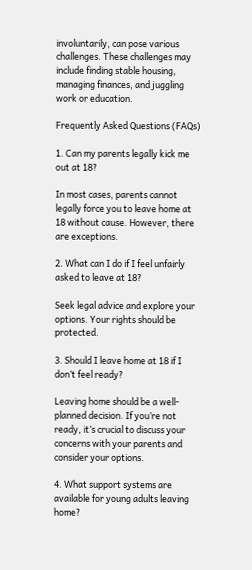involuntarily, can pose various challenges. These challenges may include finding stable housing, managing finances, and juggling work or education.

Frequently Asked Questions (FAQs)

1. Can my parents legally kick me out at 18?

In most cases, parents cannot legally force you to leave home at 18 without cause. However, there are exceptions.

2. What can I do if I feel unfairly asked to leave at 18?

Seek legal advice and explore your options. Your rights should be protected.

3. Should I leave home at 18 if I don’t feel ready?

Leaving home should be a well-planned decision. If you’re not ready, it’s crucial to discuss your concerns with your parents and consider your options.

4. What support systems are available for young adults leaving home?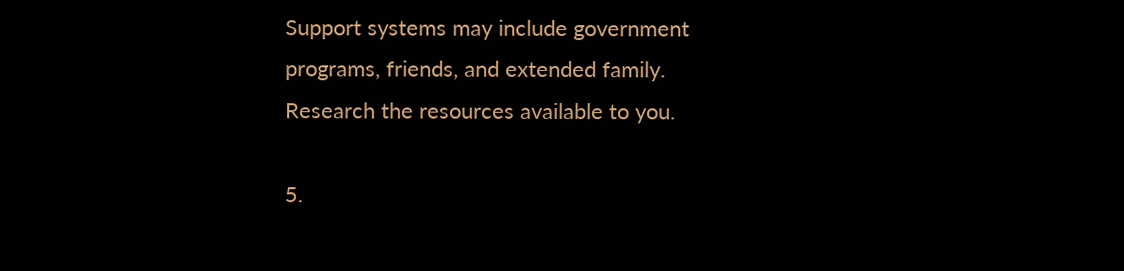Support systems may include government programs, friends, and extended family. Research the resources available to you.

5.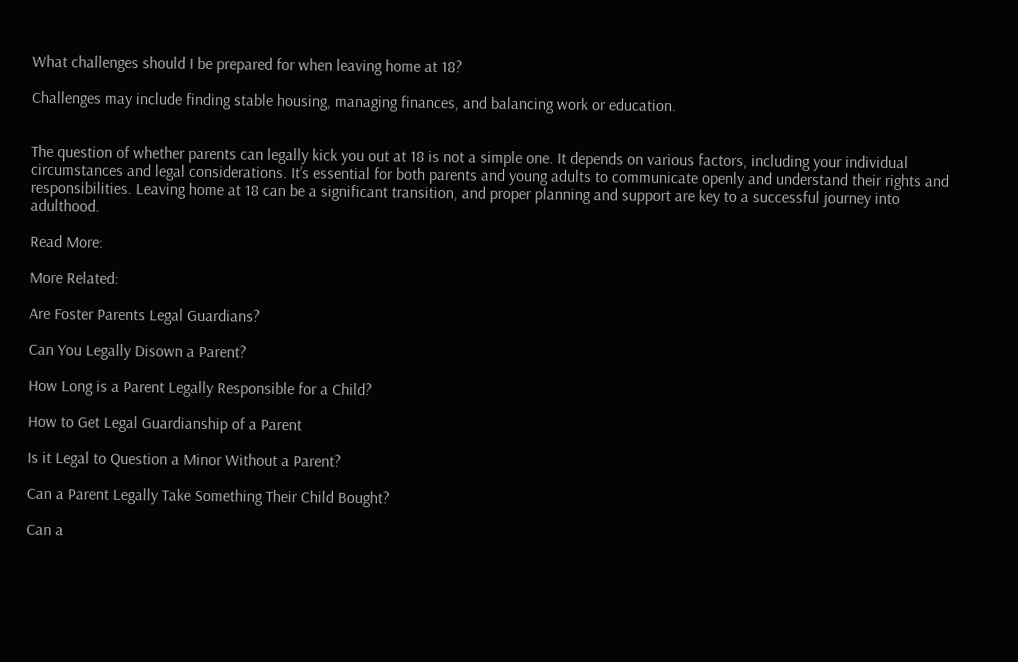What challenges should I be prepared for when leaving home at 18?

Challenges may include finding stable housing, managing finances, and balancing work or education.


The question of whether parents can legally kick you out at 18 is not a simple one. It depends on various factors, including your individual circumstances and legal considerations. It’s essential for both parents and young adults to communicate openly and understand their rights and responsibilities. Leaving home at 18 can be a significant transition, and proper planning and support are key to a successful journey into adulthood.

Read More:

More Related:

Are Foster Parents Legal Guardians?

Can You Legally Disown a Parent?

How Long is a Parent Legally Responsible for a Child?

How to Get Legal Guardianship of a Parent

Is it Legal to Question a Minor Without a Parent?

Can a Parent Legally Take Something Their Child Bought?

Can a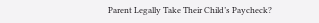Parent Legally Take Their Child’s Paycheck?